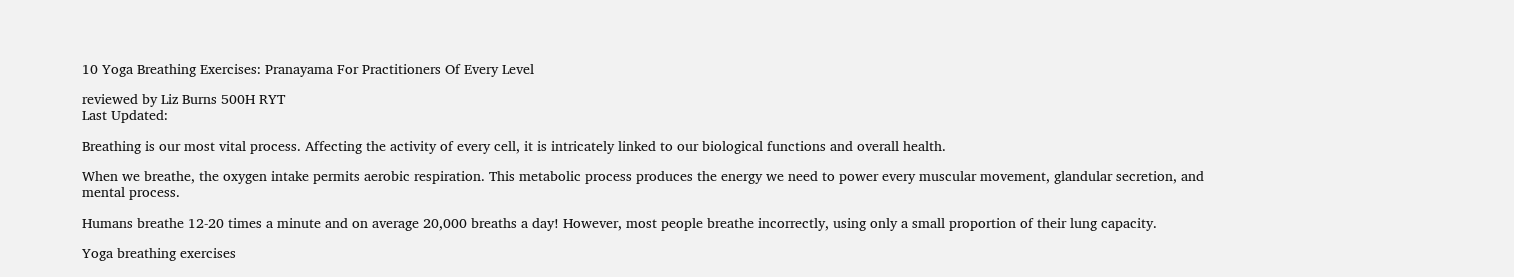10 Yoga Breathing Exercises: Pranayama For Practitioners Of Every Level

reviewed by Liz Burns 500H RYT
Last Updated:

Breathing is our most vital process. Affecting the activity of every cell, it is intricately linked to our biological functions and overall health.

When we breathe, the oxygen intake permits aerobic respiration. This metabolic process produces the energy we need to power every muscular movement, glandular secretion, and mental process.

Humans breathe 12-20 times a minute and on average 20,000 breaths a day! However, most people breathe incorrectly, using only a small proportion of their lung capacity.

Yoga breathing exercises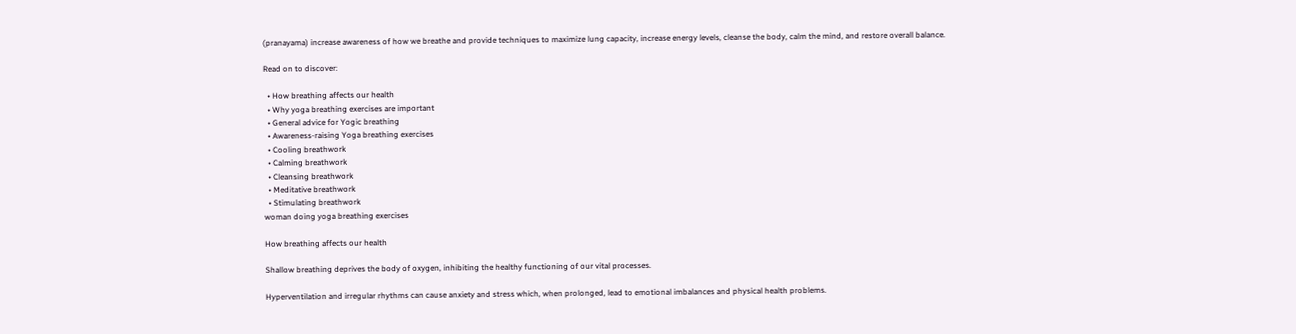(pranayama) increase awareness of how we breathe and provide techniques to maximize lung capacity, increase energy levels, cleanse the body, calm the mind, and restore overall balance.

Read on to discover:

  • How breathing affects our health
  • Why yoga breathing exercises are important
  • General advice for Yogic breathing
  • Awareness-raising Yoga breathing exercises
  • Cooling breathwork
  • Calming breathwork
  • Cleansing breathwork
  • Meditative breathwork
  • Stimulating breathwork
woman doing yoga breathing exercises

How breathing affects our health

Shallow breathing deprives the body of oxygen, inhibiting the healthy functioning of our vital processes.

Hyperventilation and irregular rhythms can cause anxiety and stress which, when prolonged, lead to emotional imbalances and physical health problems.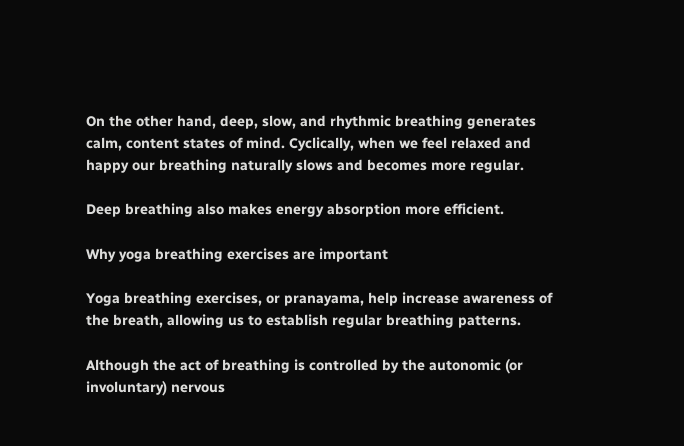On the other hand, deep, slow, and rhythmic breathing generates calm, content states of mind. Cyclically, when we feel relaxed and happy our breathing naturally slows and becomes more regular.

Deep breathing also makes energy absorption more efficient.

Why yoga breathing exercises are important

Yoga breathing exercises, or pranayama, help increase awareness of the breath, allowing us to establish regular breathing patterns.

Although the act of breathing is controlled by the autonomic (or involuntary) nervous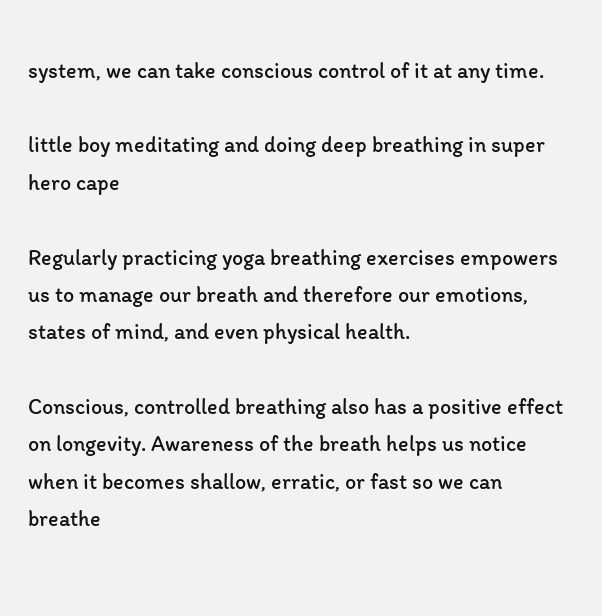system, we can take conscious control of it at any time.

little boy meditating and doing deep breathing in super hero cape

Regularly practicing yoga breathing exercises empowers us to manage our breath and therefore our emotions, states of mind, and even physical health.

Conscious, controlled breathing also has a positive effect on longevity. Awareness of the breath helps us notice when it becomes shallow, erratic, or fast so we can breathe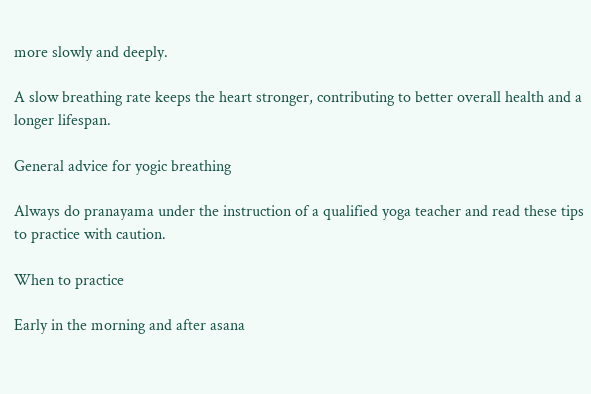more slowly and deeply.

A slow breathing rate keeps the heart stronger, contributing to better overall health and a longer lifespan.

General advice for yogic breathing

Always do pranayama under the instruction of a qualified yoga teacher and read these tips to practice with caution.

When to practice

Early in the morning and after asana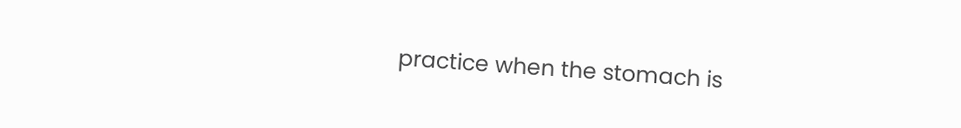practice when the stomach is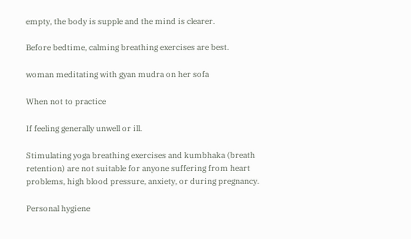empty, the body is supple and the mind is clearer.

Before bedtime, calming breathing exercises are best.

woman meditating with gyan mudra on her sofa

When not to practice

If feeling generally unwell or ill.

Stimulating yoga breathing exercises and kumbhaka (breath retention) are not suitable for anyone suffering from heart problems, high blood pressure, anxiety, or during pregnancy.

Personal hygiene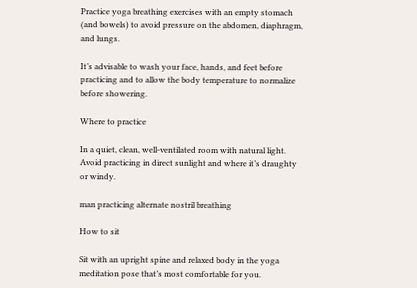Practice yoga breathing exercises with an empty stomach (and bowels) to avoid pressure on the abdomen, diaphragm, and lungs.

It’s advisable to wash your face, hands, and feet before practicing and to allow the body temperature to normalize before showering.

Where to practice

In a quiet, clean, well-ventilated room with natural light. Avoid practicing in direct sunlight and where it’s draughty or windy.

man practicing alternate nostril breathing

How to sit

Sit with an upright spine and relaxed body in the yoga meditation pose that’s most comfortable for you.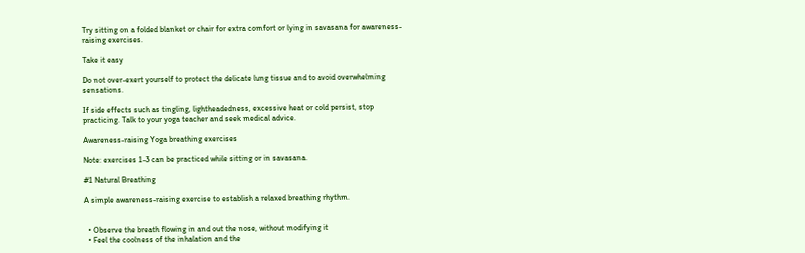Try sitting on a folded blanket or chair for extra comfort or lying in savasana for awareness-raising exercises.

Take it easy

Do not over-exert yourself to protect the delicate lung tissue and to avoid overwhelming sensations.

If side effects such as tingling, lightheadedness, excessive heat or cold persist, stop practicing. Talk to your yoga teacher and seek medical advice.

Awareness-raising Yoga breathing exercises

Note: exercises 1-3 can be practiced while sitting or in savasana.

#1 Natural Breathing

A simple awareness-raising exercise to establish a relaxed breathing rhythm.


  • Observe the breath flowing in and out the nose, without modifying it
  • Feel the coolness of the inhalation and the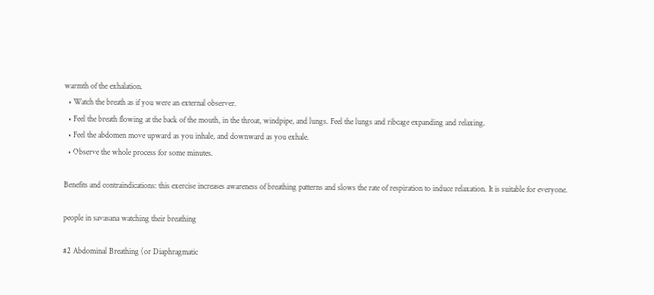warmth of the exhalation.
  • Watch the breath as if you were an external observer.
  • Feel the breath flowing at the back of the mouth, in the throat, windpipe, and lungs. Feel the lungs and ribcage expanding and relaxing.
  • Feel the abdomen move upward as you inhale, and downward as you exhale.
  • Observe the whole process for some minutes.

Benefits and contraindications: this exercise increases awareness of breathing patterns and slows the rate of respiration to induce relaxation. It is suitable for everyone.

people in savasana watching their breathing

#2 Abdominal Breathing (or Diaphragmatic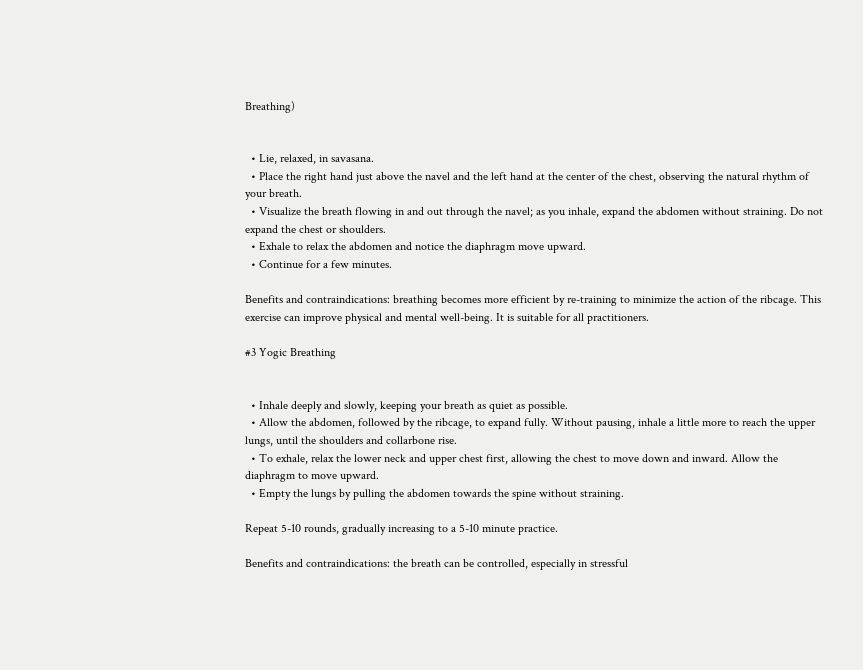Breathing)


  • Lie, relaxed, in savasana.
  • Place the right hand just above the navel and the left hand at the center of the chest, observing the natural rhythm of your breath.
  • Visualize the breath flowing in and out through the navel; as you inhale, expand the abdomen without straining. Do not expand the chest or shoulders.
  • Exhale to relax the abdomen and notice the diaphragm move upward.
  • Continue for a few minutes.

Benefits and contraindications: breathing becomes more efficient by re-training to minimize the action of the ribcage. This exercise can improve physical and mental well-being. It is suitable for all practitioners.

#3 Yogic Breathing


  • Inhale deeply and slowly, keeping your breath as quiet as possible.
  • Allow the abdomen, followed by the ribcage, to expand fully. Without pausing, inhale a little more to reach the upper lungs, until the shoulders and collarbone rise.
  • To exhale, relax the lower neck and upper chest first, allowing the chest to move down and inward. Allow the diaphragm to move upward.
  • Empty the lungs by pulling the abdomen towards the spine without straining.

Repeat 5-10 rounds, gradually increasing to a 5-10 minute practice.

Benefits and contraindications: the breath can be controlled, especially in stressful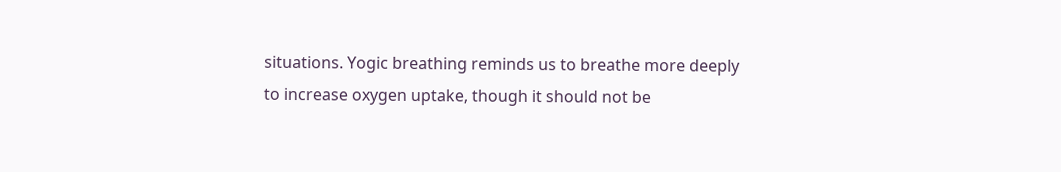situations. Yogic breathing reminds us to breathe more deeply to increase oxygen uptake, though it should not be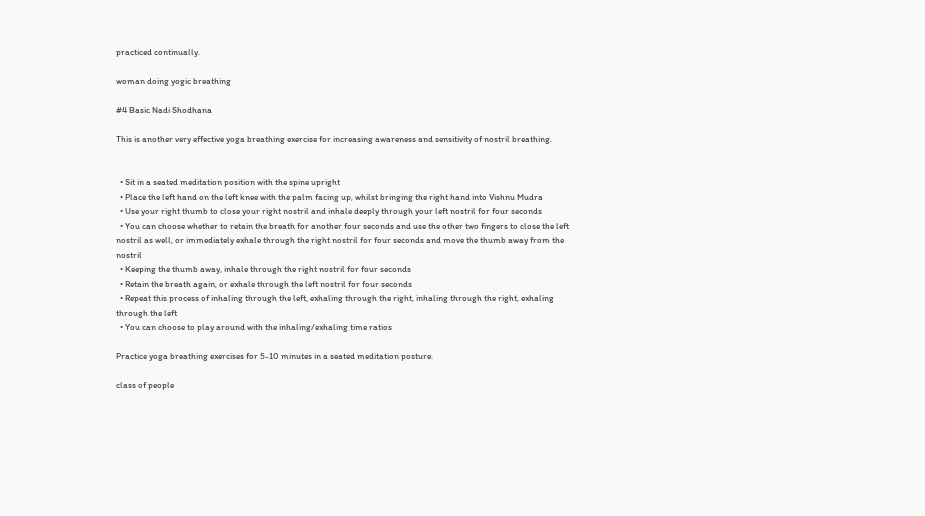practiced continually.

woman doing yogic breathing

#4 Basic Nadi Shodhana

This is another very effective yoga breathing exercise for increasing awareness and sensitivity of nostril breathing.


  • Sit in a seated meditation position with the spine upright
  • Place the left hand on the left knee with the palm facing up, whilst bringing the right hand into Vishnu Mudra
  • Use your right thumb to close your right nostril and inhale deeply through your left nostril for four seconds
  • You can choose whether to retain the breath for another four seconds and use the other two fingers to close the left nostril as well, or immediately exhale through the right nostril for four seconds and move the thumb away from the nostril
  • Keeping the thumb away, inhale through the right nostril for four seconds
  • Retain the breath again, or exhale through the left nostril for four seconds
  • Repeat this process of inhaling through the left, exhaling through the right, inhaling through the right, exhaling through the left
  • You can choose to play around with the inhaling/exhaling time ratios

Practice yoga breathing exercises for 5-10 minutes in a seated meditation posture.

class of people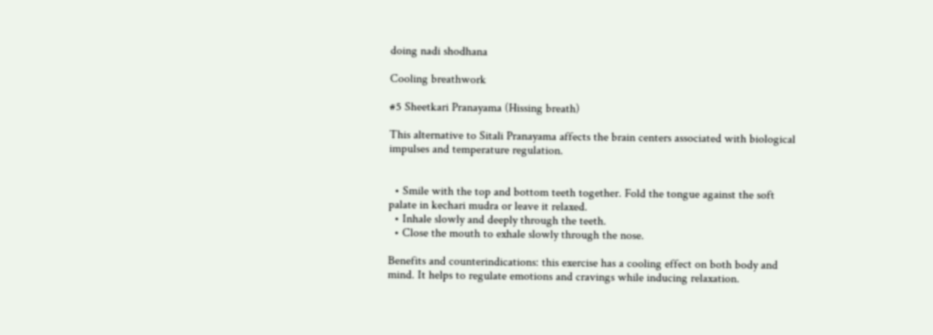doing nadi shodhana

Cooling breathwork

#5 Sheetkari Pranayama (Hissing breath)

This alternative to Sitali Pranayama affects the brain centers associated with biological impulses and temperature regulation.


  • Smile with the top and bottom teeth together. Fold the tongue against the soft palate in kechari mudra or leave it relaxed.
  • Inhale slowly and deeply through the teeth.
  • Close the mouth to exhale slowly through the nose.

Benefits and counterindications: this exercise has a cooling effect on both body and mind. It helps to regulate emotions and cravings while inducing relaxation.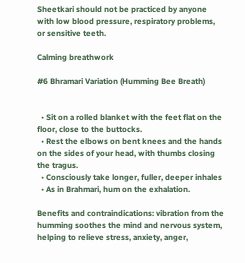Sheetkari should not be practiced by anyone with low blood pressure, respiratory problems, or sensitive teeth.

Calming breathwork

#6 Bhramari Variation (Humming Bee Breath)


  • Sit on a rolled blanket with the feet flat on the floor, close to the buttocks.
  • Rest the elbows on bent knees and the hands on the sides of your head, with thumbs closing the tragus.
  • Consciously take longer, fuller, deeper inhales
  • As in Brahmari, hum on the exhalation.

Benefits and contraindications: vibration from the humming soothes the mind and nervous system, helping to relieve stress, anxiety, anger,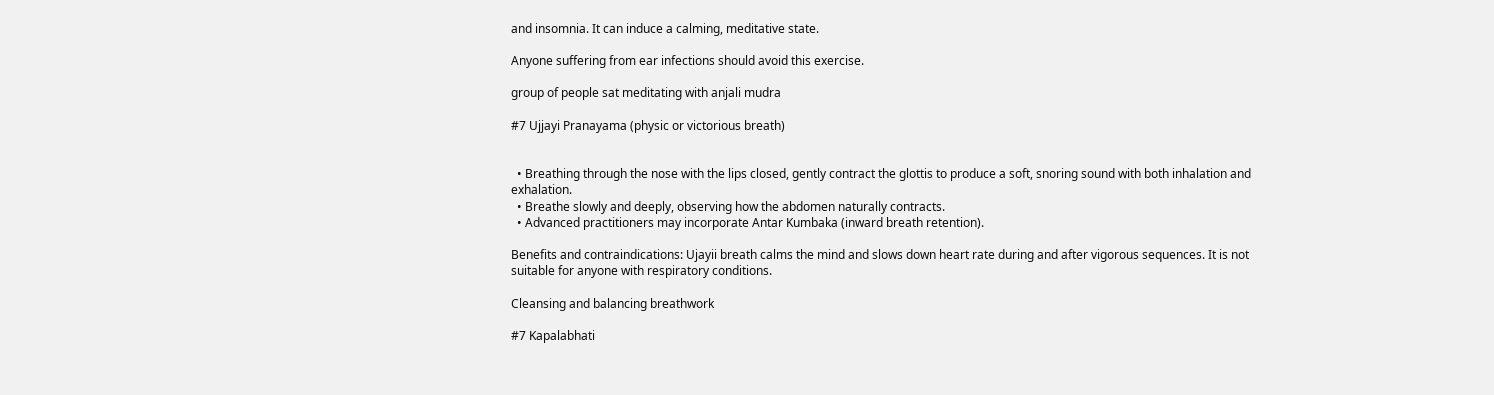and insomnia. It can induce a calming, meditative state.

Anyone suffering from ear infections should avoid this exercise.

group of people sat meditating with anjali mudra

#7 Ujjayi Pranayama (physic or victorious breath)


  • Breathing through the nose with the lips closed, gently contract the glottis to produce a soft, snoring sound with both inhalation and exhalation.
  • Breathe slowly and deeply, observing how the abdomen naturally contracts.
  • Advanced practitioners may incorporate Antar Kumbaka (inward breath retention).

Benefits and contraindications: Ujayii breath calms the mind and slows down heart rate during and after vigorous sequences. It is not suitable for anyone with respiratory conditions.

Cleansing and balancing breathwork

#7 Kapalabhati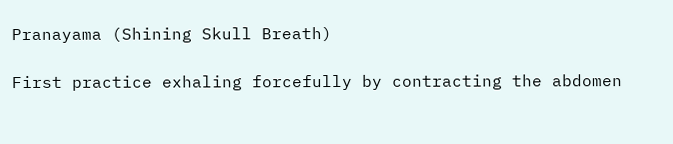Pranayama (Shining Skull Breath)

First practice exhaling forcefully by contracting the abdomen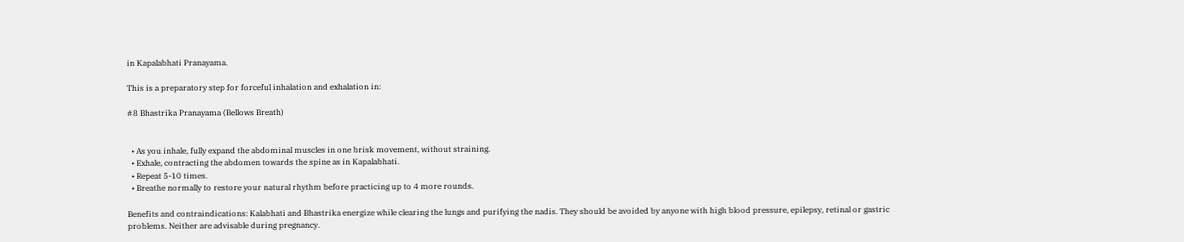in Kapalabhati Pranayama.

This is a preparatory step for forceful inhalation and exhalation in:

#8 Bhastrika Pranayama (Bellows Breath)


  • As you inhale, fully expand the abdominal muscles in one brisk movement, without straining.
  • Exhale, contracting the abdomen towards the spine as in Kapalabhati.
  • Repeat 5-10 times.
  • Breathe normally to restore your natural rhythm before practicing up to 4 more rounds.

Benefits and contraindications: Kalabhati and Bhastrika energize while clearing the lungs and purifying the nadis. They should be avoided by anyone with high blood pressure, epilepsy, retinal or gastric problems. Neither are advisable during pregnancy.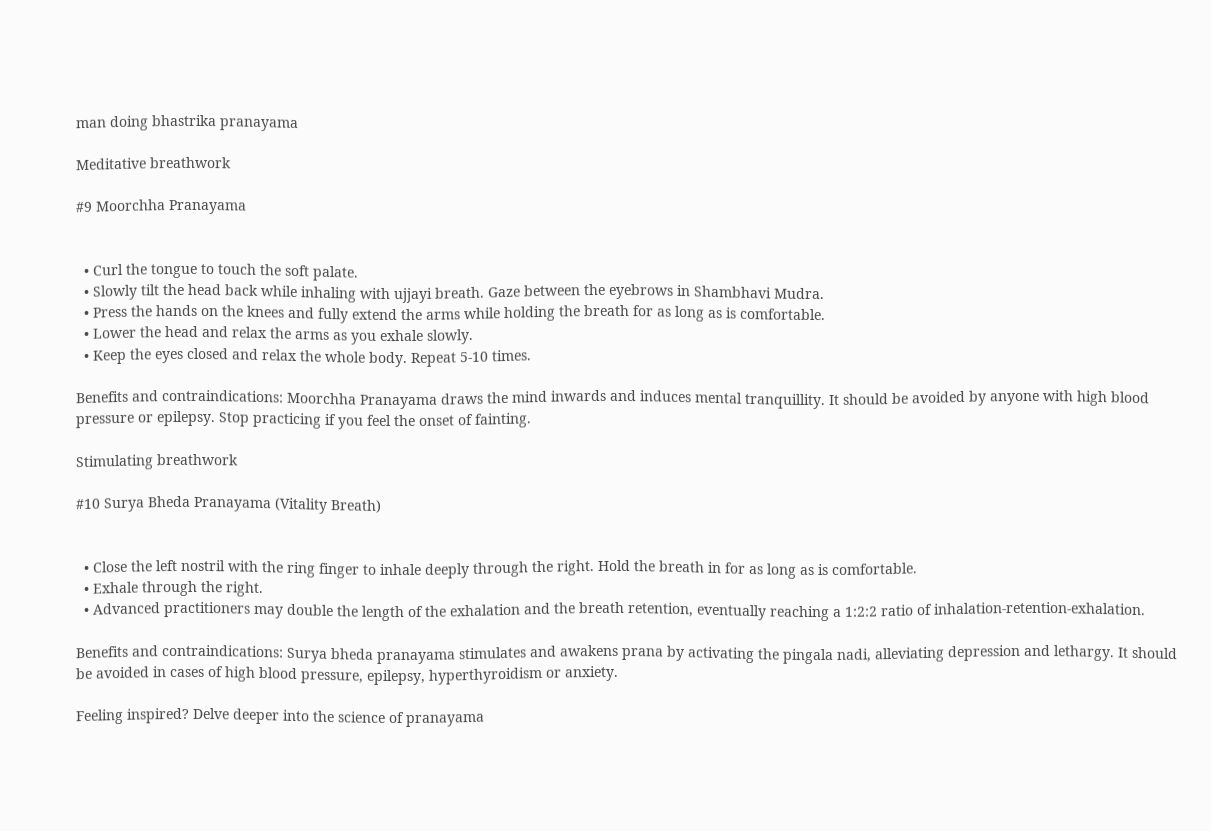man doing bhastrika pranayama

Meditative breathwork

#9 Moorchha Pranayama


  • Curl the tongue to touch the soft palate.
  • Slowly tilt the head back while inhaling with ujjayi breath. Gaze between the eyebrows in Shambhavi Mudra.
  • Press the hands on the knees and fully extend the arms while holding the breath for as long as is comfortable.
  • Lower the head and relax the arms as you exhale slowly.
  • Keep the eyes closed and relax the whole body. Repeat 5-10 times.

Benefits and contraindications: Moorchha Pranayama draws the mind inwards and induces mental tranquillity. It should be avoided by anyone with high blood pressure or epilepsy. Stop practicing if you feel the onset of fainting.

Stimulating breathwork

#10 Surya Bheda Pranayama (Vitality Breath)


  • Close the left nostril with the ring finger to inhale deeply through the right. Hold the breath in for as long as is comfortable.
  • Exhale through the right.
  • Advanced practitioners may double the length of the exhalation and the breath retention, eventually reaching a 1:2:2 ratio of inhalation-retention-exhalation.

Benefits and contraindications: Surya bheda pranayama stimulates and awakens prana by activating the pingala nadi, alleviating depression and lethargy. It should be avoided in cases of high blood pressure, epilepsy, hyperthyroidism or anxiety.

Feeling inspired? Delve deeper into the science of pranayama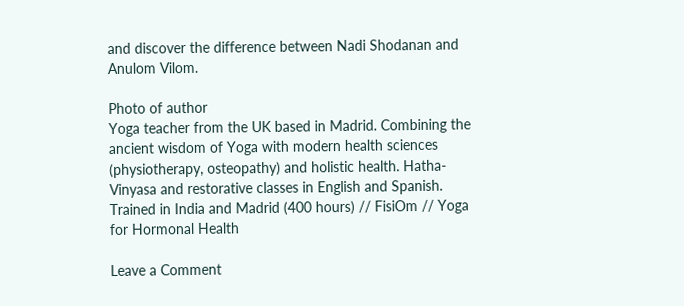and discover the difference between Nadi Shodanan and Anulom Vilom.

Photo of author
Yoga teacher from the UK based in Madrid. Combining the ancient wisdom of Yoga with modern health sciences (physiotherapy, osteopathy) and holistic health. Hatha-Vinyasa and restorative classes in English and Spanish. Trained in India and Madrid (400 hours) // FisiOm // Yoga for Hormonal Health

Leave a Comment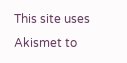This site uses Akismet to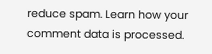reduce spam. Learn how your comment data is processed.